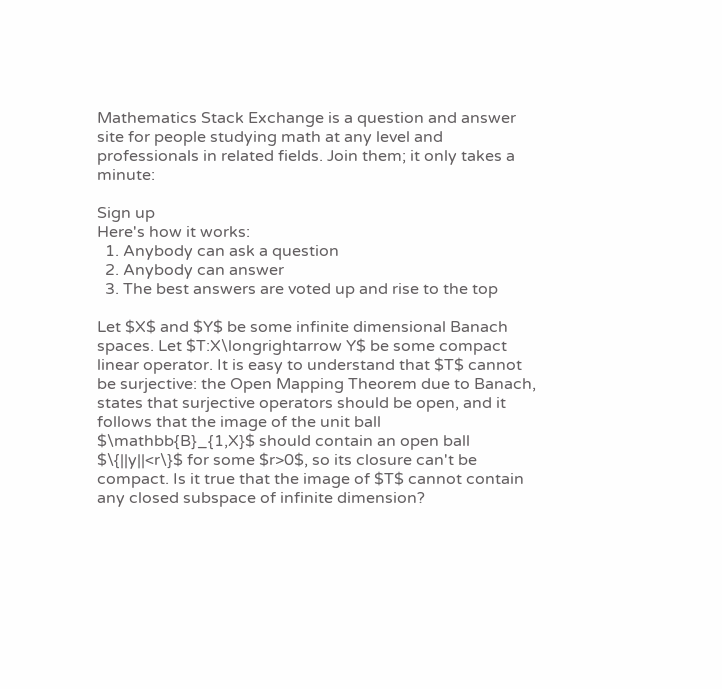Mathematics Stack Exchange is a question and answer site for people studying math at any level and professionals in related fields. Join them; it only takes a minute:

Sign up
Here's how it works:
  1. Anybody can ask a question
  2. Anybody can answer
  3. The best answers are voted up and rise to the top

Let $X$ and $Y$ be some infinite dimensional Banach spaces. Let $T:X\longrightarrow Y$ be some compact linear operator. It is easy to understand that $T$ cannot be surjective: the Open Mapping Theorem due to Banach, states that surjective operators should be open, and it follows that the image of the unit ball $\mathbb{B}_{1,X}$ should contain an open ball $\{||y||<r\}$ for some $r>0$, so its closure can't be compact. Is it true that the image of $T$ cannot contain any closed subspace of infinite dimension?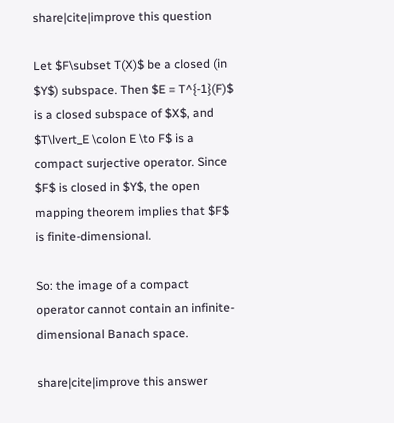share|cite|improve this question

Let $F\subset T(X)$ be a closed (in $Y$) subspace. Then $E = T^{-1}(F)$ is a closed subspace of $X$, and $T\lvert_E \colon E \to F$ is a compact surjective operator. Since $F$ is closed in $Y$, the open mapping theorem implies that $F$ is finite-dimensional.

So: the image of a compact operator cannot contain an infinite-dimensional Banach space.

share|cite|improve this answer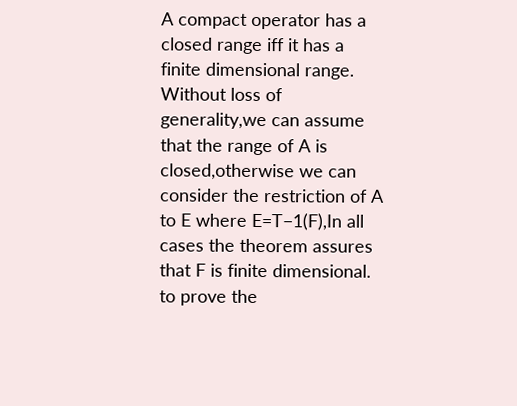A compact operator has a closed range iff it has a finite dimensional range. Without loss of generality,we can assume that the range of A is closed,otherwise we can consider the restriction of A to E where E=T−1(F),In all cases the theorem assures that F is finite dimensional. to prove the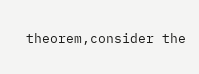theorem,consider the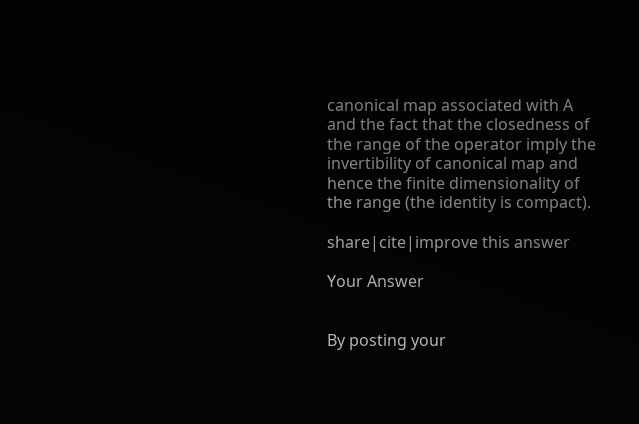canonical map associated with A and the fact that the closedness of the range of the operator imply the invertibility of canonical map and hence the finite dimensionality of the range (the identity is compact).

share|cite|improve this answer

Your Answer


By posting your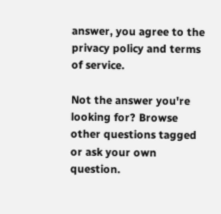answer, you agree to the privacy policy and terms of service.

Not the answer you're looking for? Browse other questions tagged or ask your own question.